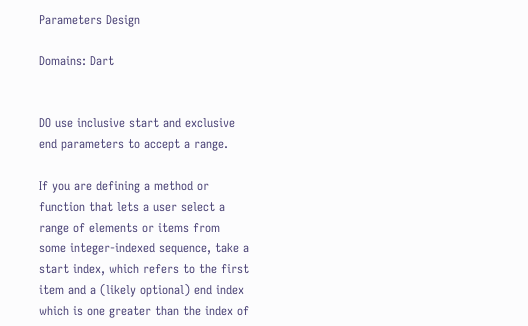Parameters Design

Domains: Dart


DO use inclusive start and exclusive end parameters to accept a range.

If you are defining a method or function that lets a user select a range of elements or items from some integer-indexed sequence, take a start index, which refers to the first item and a (likely optional) end index which is one greater than the index of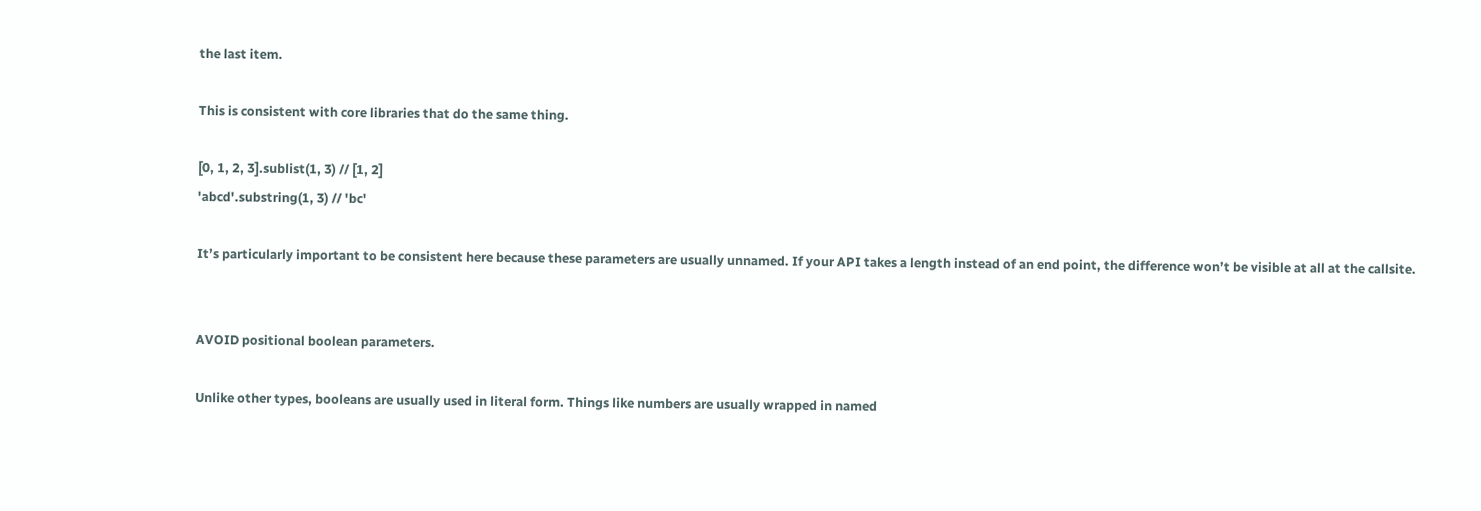the last item.

This is consistent with core libraries that do the same thing.

[0, 1, 2, 3].sublist(1, 3) // [1, 2]
'abcd'.substring(1, 3) // 'bc'

It’s particularly important to be consistent here because these parameters are usually unnamed. If your API takes a length instead of an end point, the difference won’t be visible at all at the callsite.


AVOID positional boolean parameters.

Unlike other types, booleans are usually used in literal form. Things like numbers are usually wrapped in named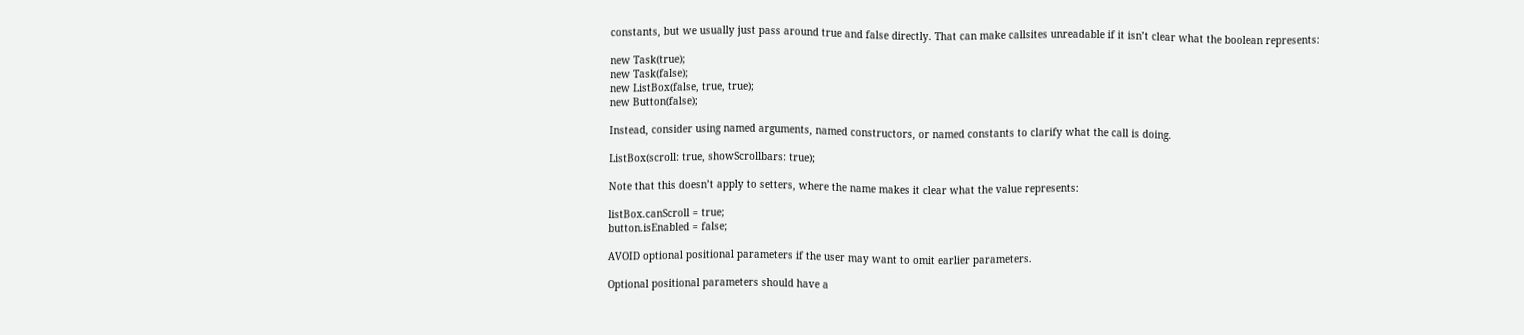constants, but we usually just pass around true and false directly. That can make callsites unreadable if it isn’t clear what the boolean represents:

new Task(true);
new Task(false);
new ListBox(false, true, true);
new Button(false);

Instead, consider using named arguments, named constructors, or named constants to clarify what the call is doing.

ListBox(scroll: true, showScrollbars: true);

Note that this doesn’t apply to setters, where the name makes it clear what the value represents:

listBox.canScroll = true;
button.isEnabled = false;

AVOID optional positional parameters if the user may want to omit earlier parameters.

Optional positional parameters should have a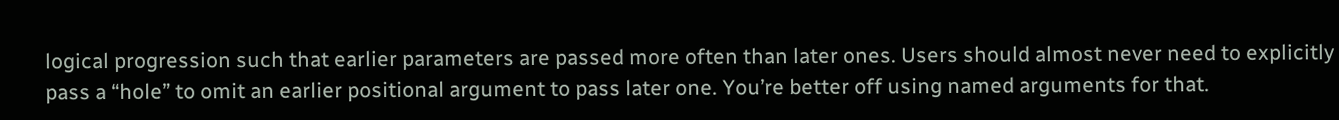logical progression such that earlier parameters are passed more often than later ones. Users should almost never need to explicitly pass a “hole” to omit an earlier positional argument to pass later one. You’re better off using named arguments for that.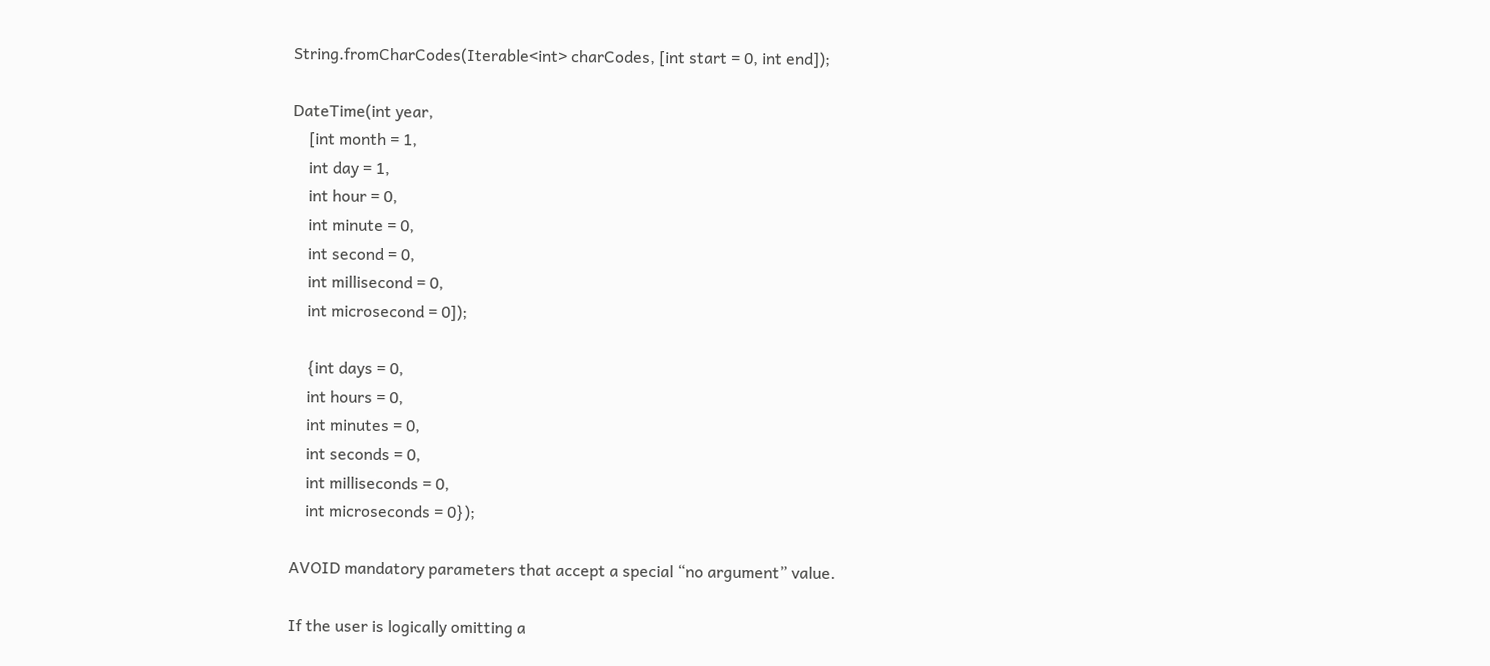String.fromCharCodes(Iterable<int> charCodes, [int start = 0, int end]);

DateTime(int year,
    [int month = 1,
    int day = 1,
    int hour = 0,
    int minute = 0,
    int second = 0,
    int millisecond = 0,
    int microsecond = 0]);

    {int days = 0,
    int hours = 0,
    int minutes = 0,
    int seconds = 0,
    int milliseconds = 0,
    int microseconds = 0});

AVOID mandatory parameters that accept a special “no argument” value.

If the user is logically omitting a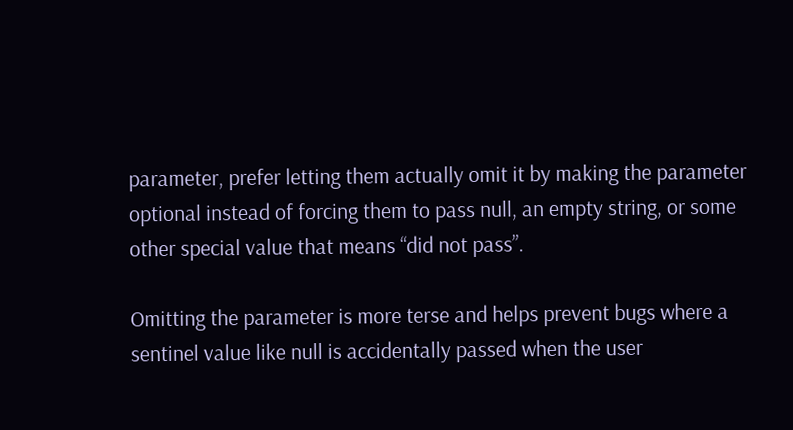parameter, prefer letting them actually omit it by making the parameter optional instead of forcing them to pass null, an empty string, or some other special value that means “did not pass”.

Omitting the parameter is more terse and helps prevent bugs where a sentinel value like null is accidentally passed when the user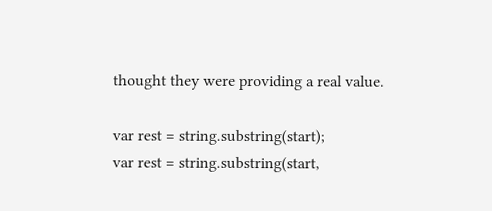thought they were providing a real value.

var rest = string.substring(start);
var rest = string.substring(start,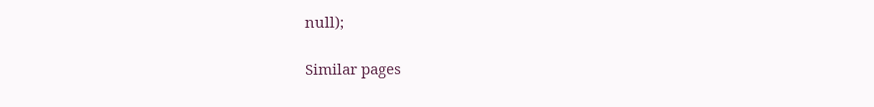null);

Similar pages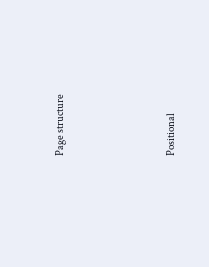Page structure





Positional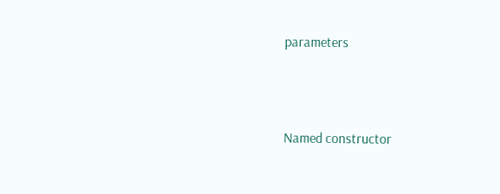parameters





Named constructor